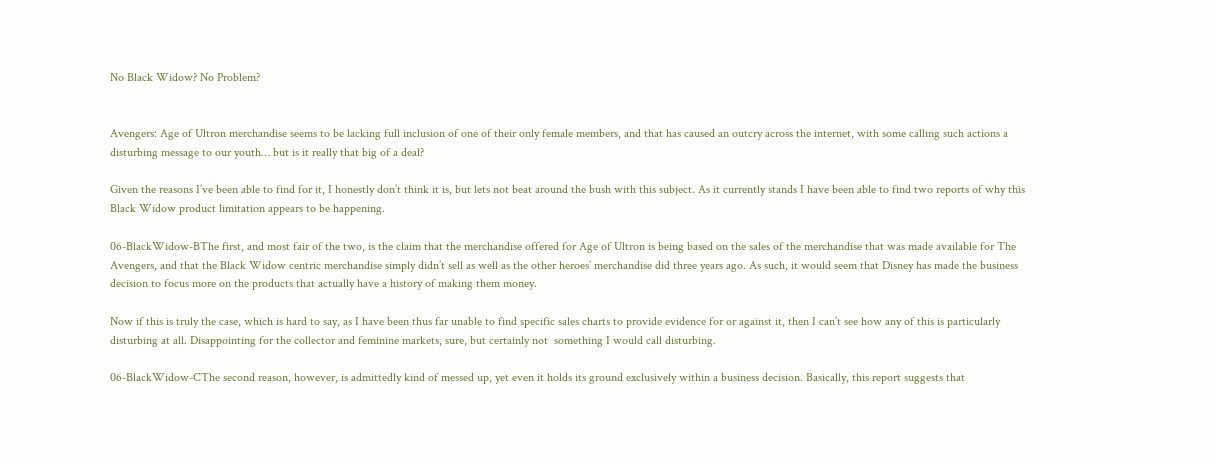No Black Widow? No Problem?


Avengers: Age of Ultron merchandise seems to be lacking full inclusion of one of their only female members, and that has caused an outcry across the internet, with some calling such actions a disturbing message to our youth… but is it really that big of a deal?

Given the reasons I’ve been able to find for it, I honestly don’t think it is, but lets not beat around the bush with this subject. As it currently stands I have been able to find two reports of why this Black Widow product limitation appears to be happening.

06-BlackWidow-BThe first, and most fair of the two, is the claim that the merchandise offered for Age of Ultron is being based on the sales of the merchandise that was made available for The Avengers, and that the Black Widow centric merchandise simply didn’t sell as well as the other heroes’ merchandise did three years ago. As such, it would seem that Disney has made the business decision to focus more on the products that actually have a history of making them money.

Now if this is truly the case, which is hard to say, as I have been thus far unable to find specific sales charts to provide evidence for or against it, then I can’t see how any of this is particularly disturbing at all. Disappointing for the collector and feminine markets, sure, but certainly not  something I would call disturbing.

06-BlackWidow-CThe second reason, however, is admittedly kind of messed up, yet even it holds its ground exclusively within a business decision. Basically, this report suggests that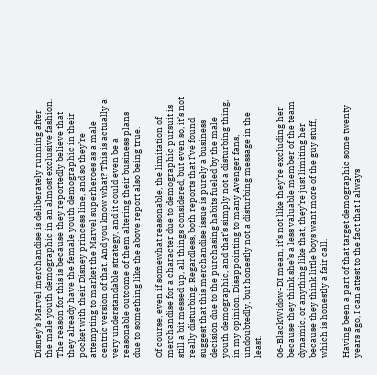Disney’s Marvel merchandise is deliberately running after the male youth demographic in an almost exclusive fashion. The reason for this is because they reportedly believe that they already have the female youth demographic in their pocket with their Disney princess line, and so they’re attempting to market the Marvel superheroes as a male centric version of that. And you know what? This is actually a very understandable strategy, and it could even be a reasonable outcome of them altering their business plans due to something like the above report also being true.

Of course, even if somewhat reasonable, the limitation of merchandise for a character due to demographic pursuit is still a bit messed up, all things considered, but even so, it’s not really disturbing. Regardless, both reports that I’ve found suggest that this merchandise issue is purely a business decision due to the purchasing habits fueled by the male youth demographic, and that’s simply not a disturbing thing, in my opinion. Disappointing to many Avenger fans, undoubtedly, but honestly not a disturbing message in the least.

06-BlackWidow-DI mean, it’s not like they’re excluding her because they think she’s a less valuable member of the team dynamic, or anything like that, they’re just limiting her because they think little boys want more of the guy stuff, which is honestly a fair call.

Having been a part of that target demographic some twenty years ago, I can attest to the fact that I always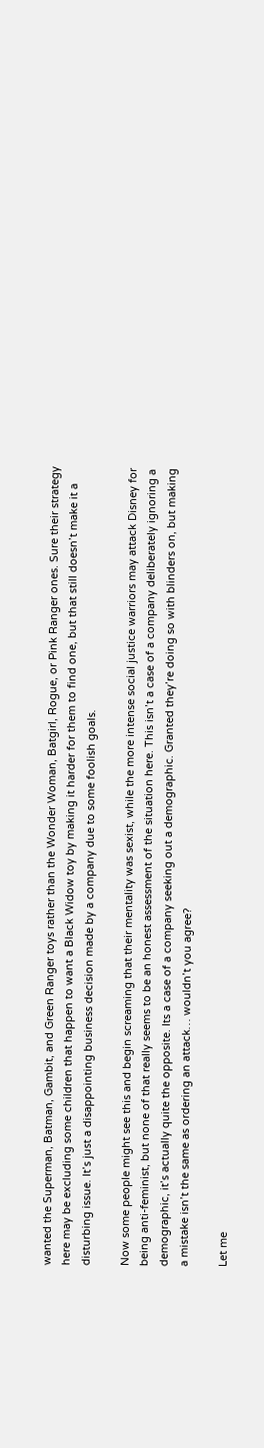wanted the Superman, Batman, Gambit, and Green Ranger toys rather than the Wonder Woman, Batgirl, Rogue, or Pink Ranger ones. Sure their strategy here may be excluding some children that happen to want a Black Widow toy by making it harder for them to find one, but that still doesn’t make it a disturbing issue. It’s just a disappointing business decision made by a company due to some foolish goals.

Now some people might see this and begin screaming that their mentality was sexist, while the more intense social justice warriors may attack Disney for being anti-feminist, but none of that really seems to be an honest assessment of the situation here. This isn’t a case of a company deliberately ignoring a demographic, it’s actually quite the opposite. Its a case of a company seeking out a demographic. Granted they’re doing so with blinders on, but making a mistake isn’t the same as ordering an attack… wouldn’t you agree?

Let me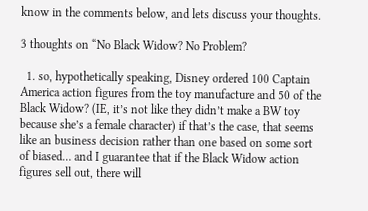know in the comments below, and lets discuss your thoughts.

3 thoughts on “No Black Widow? No Problem?

  1. so, hypothetically speaking, Disney ordered 100 Captain America action figures from the toy manufacture and 50 of the Black Widow? (IE, it’s not like they didn’t make a BW toy because she’s a female character) if that’s the case, that seems like an business decision rather than one based on some sort of biased… and I guarantee that if the Black Widow action figures sell out, there will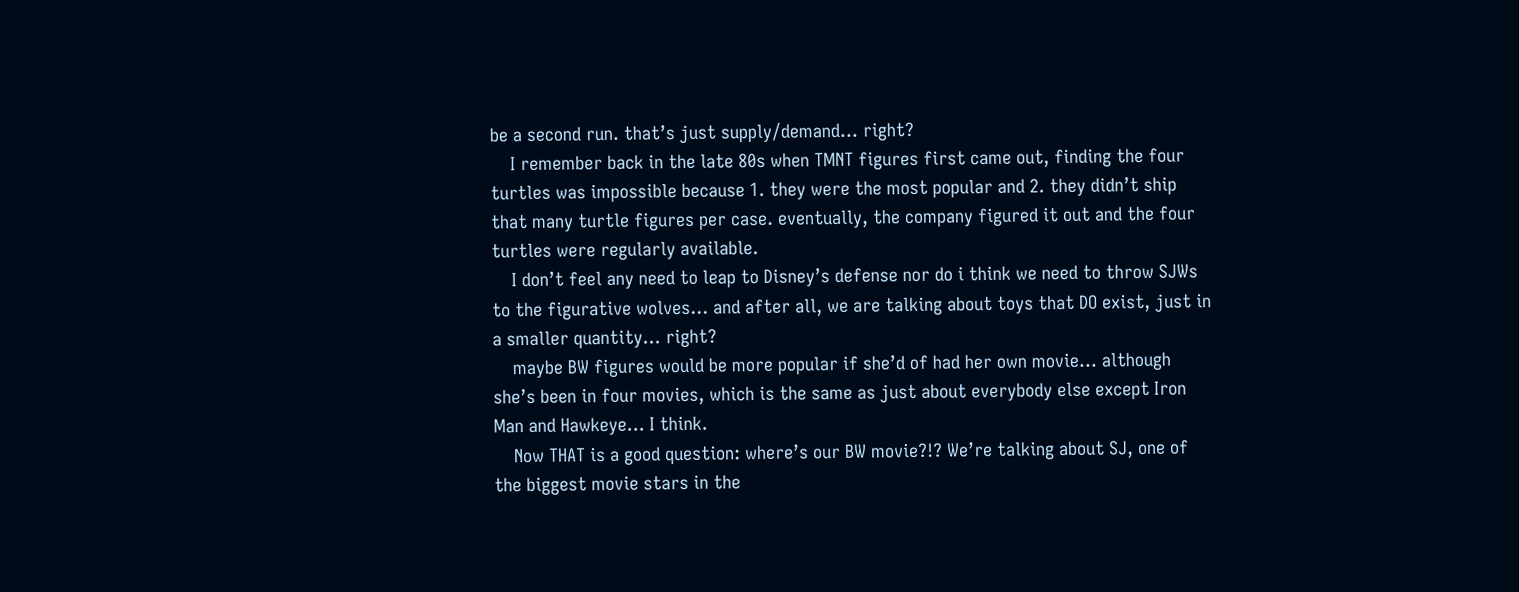be a second run. that’s just supply/demand… right?
    I remember back in the late 80s when TMNT figures first came out, finding the four turtles was impossible because 1. they were the most popular and 2. they didn’t ship that many turtle figures per case. eventually, the company figured it out and the four turtles were regularly available.
    I don’t feel any need to leap to Disney’s defense nor do i think we need to throw SJWs to the figurative wolves… and after all, we are talking about toys that DO exist, just in a smaller quantity… right?
    maybe BW figures would be more popular if she’d of had her own movie… although she’s been in four movies, which is the same as just about everybody else except Iron Man and Hawkeye… I think.
    Now THAT is a good question: where’s our BW movie?!? We’re talking about SJ, one of the biggest movie stars in the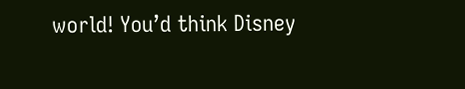world! You’d think Disney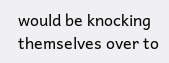would be knocking themselves over to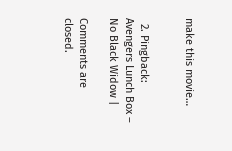make this movie…


  2. Pingback: Avengers Lunch Box – No Black Widow |

Comments are closed.